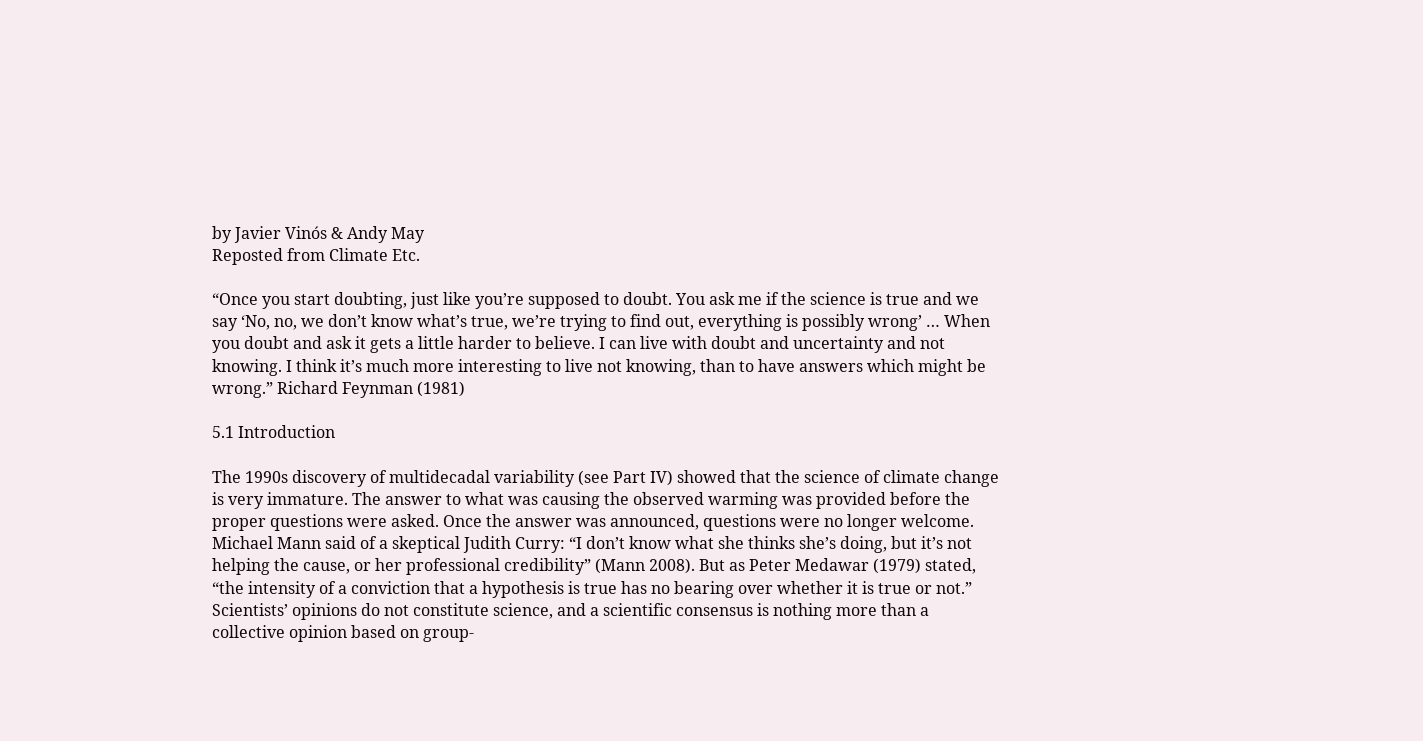by Javier Vinós & Andy May
Reposted from Climate Etc.

“Once you start doubting, just like you’re supposed to doubt. You ask me if the science is true and we say ‘No, no, we don’t know what’s true, we’re trying to find out, everything is possibly wrong’ … When you doubt and ask it gets a little harder to believe. I can live with doubt and uncertainty and not knowing. I think it’s much more interesting to live not knowing, than to have answers which might be wrong.” Richard Feynman (1981)

5.1 Introduction

The 1990s discovery of multidecadal variability (see Part IV) showed that the science of climate change is very immature. The answer to what was causing the observed warming was provided before the proper questions were asked. Once the answer was announced, questions were no longer welcome. Michael Mann said of a skeptical Judith Curry: “I don’t know what she thinks she’s doing, but it’s not helping the cause, or her professional credibility” (Mann 2008). But as Peter Medawar (1979) stated, “the intensity of a conviction that a hypothesis is true has no bearing over whether it is true or not.” Scientists’ opinions do not constitute science, and a scientific consensus is nothing more than a collective opinion based on group-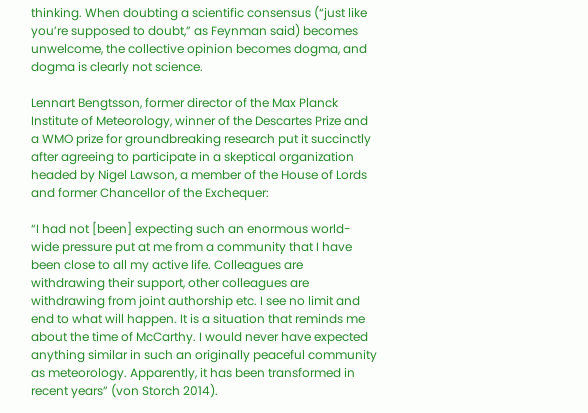thinking. When doubting a scientific consensus (“just like you’re supposed to doubt,” as Feynman said) becomes unwelcome, the collective opinion becomes dogma, and dogma is clearly not science.

Lennart Bengtsson, former director of the Max Planck Institute of Meteorology, winner of the Descartes Prize and a WMO prize for groundbreaking research put it succinctly after agreeing to participate in a skeptical organization headed by Nigel Lawson, a member of the House of Lords and former Chancellor of the Exchequer:

“I had not [been] expecting such an enormous world-wide pressure put at me from a community that I have been close to all my active life. Colleagues are withdrawing their support, other colleagues are withdrawing from joint authorship etc. I see no limit and end to what will happen. It is a situation that reminds me about the time of McCarthy. I would never have expected anything similar in such an originally peaceful community as meteorology. Apparently, it has been transformed in recent years” (von Storch 2014).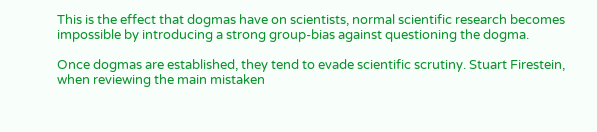This is the effect that dogmas have on scientists, normal scientific research becomes impossible by introducing a strong group-bias against questioning the dogma.

Once dogmas are established, they tend to evade scientific scrutiny. Stuart Firestein, when reviewing the main mistaken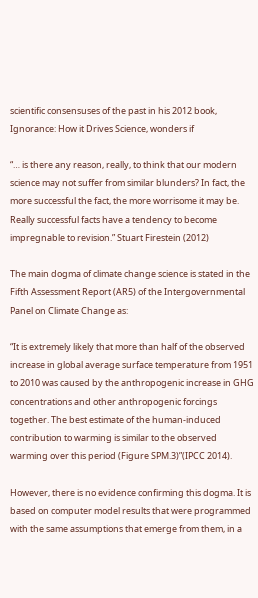scientific consensuses of the past in his 2012 book, Ignorance: How it Drives Science, wonders if

“… is there any reason, really, to think that our modern science may not suffer from similar blunders? In fact, the more successful the fact, the more worrisome it may be. Really successful facts have a tendency to become impregnable to revision.” Stuart Firestein (2012)

The main dogma of climate change science is stated in the Fifth Assessment Report (AR5) of the Intergovernmental Panel on Climate Change as:

“It is extremely likely that more than half of the observed increase in global average surface temperature from 1951 to 2010 was caused by the anthropogenic increase in GHG concentrations and other anthropogenic forcings together. The best estimate of the human-induced contribution to warming is similar to the observed warming over this period (Figure SPM.3)”(IPCC 2014).

However, there is no evidence confirming this dogma. It is based on computer model results that were programmed with the same assumptions that emerge from them, in a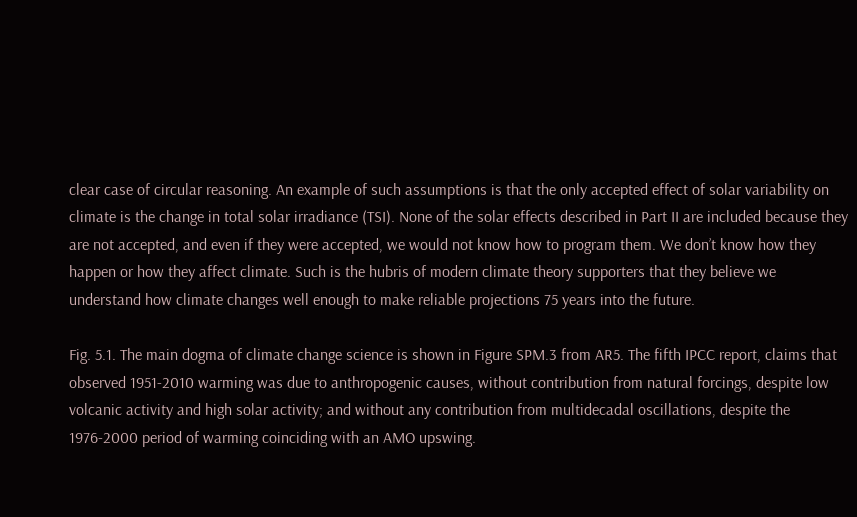clear case of circular reasoning. An example of such assumptions is that the only accepted effect of solar variability on climate is the change in total solar irradiance (TSI). None of the solar effects described in Part II are included because they are not accepted, and even if they were accepted, we would not know how to program them. We don’t know how they happen or how they affect climate. Such is the hubris of modern climate theory supporters that they believe we understand how climate changes well enough to make reliable projections 75 years into the future.

Fig. 5.1. The main dogma of climate change science is shown in Figure SPM.3 from AR5. The fifth IPCC report, claims that observed 1951-2010 warming was due to anthropogenic causes, without contribution from natural forcings, despite low volcanic activity and high solar activity; and without any contribution from multidecadal oscillations, despite the 1976-2000 period of warming coinciding with an AMO upswing.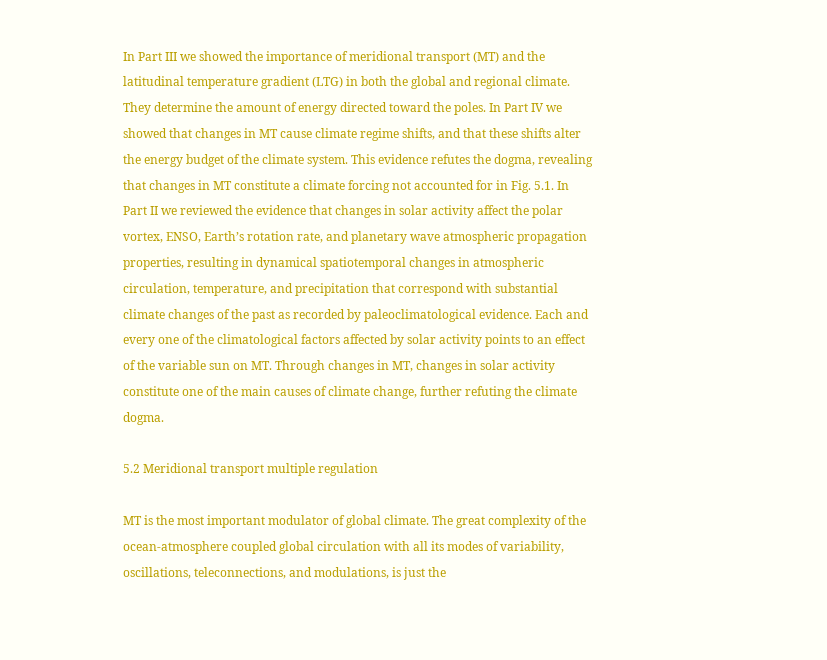In Part III we showed the importance of meridional transport (MT) and the latitudinal temperature gradient (LTG) in both the global and regional climate. They determine the amount of energy directed toward the poles. In Part IV we showed that changes in MT cause climate regime shifts, and that these shifts alter the energy budget of the climate system. This evidence refutes the dogma, revealing that changes in MT constitute a climate forcing not accounted for in Fig. 5.1. In Part II we reviewed the evidence that changes in solar activity affect the polar vortex, ENSO, Earth’s rotation rate, and planetary wave atmospheric propagation properties, resulting in dynamical spatiotemporal changes in atmospheric circulation, temperature, and precipitation that correspond with substantial climate changes of the past as recorded by paleoclimatological evidence. Each and every one of the climatological factors affected by solar activity points to an effect of the variable sun on MT. Through changes in MT, changes in solar activity constitute one of the main causes of climate change, further refuting the climate dogma.

5.2 Meridional transport multiple regulation

MT is the most important modulator of global climate. The great complexity of the ocean-atmosphere coupled global circulation with all its modes of variability, oscillations, teleconnections, and modulations, is just the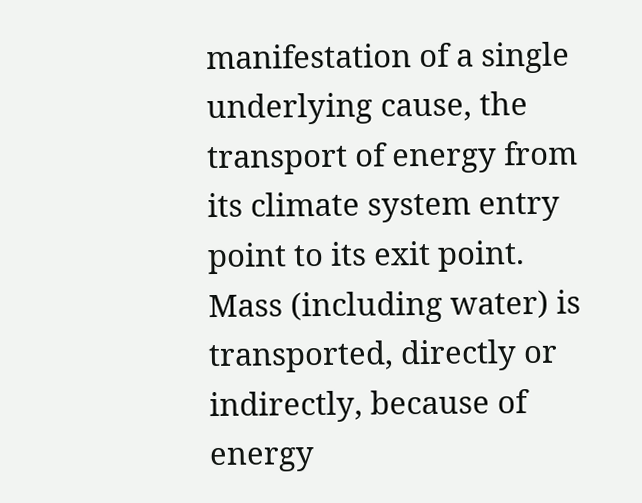manifestation of a single underlying cause, the transport of energy from its climate system entry point to its exit point. Mass (including water) is transported, directly or indirectly, because of energy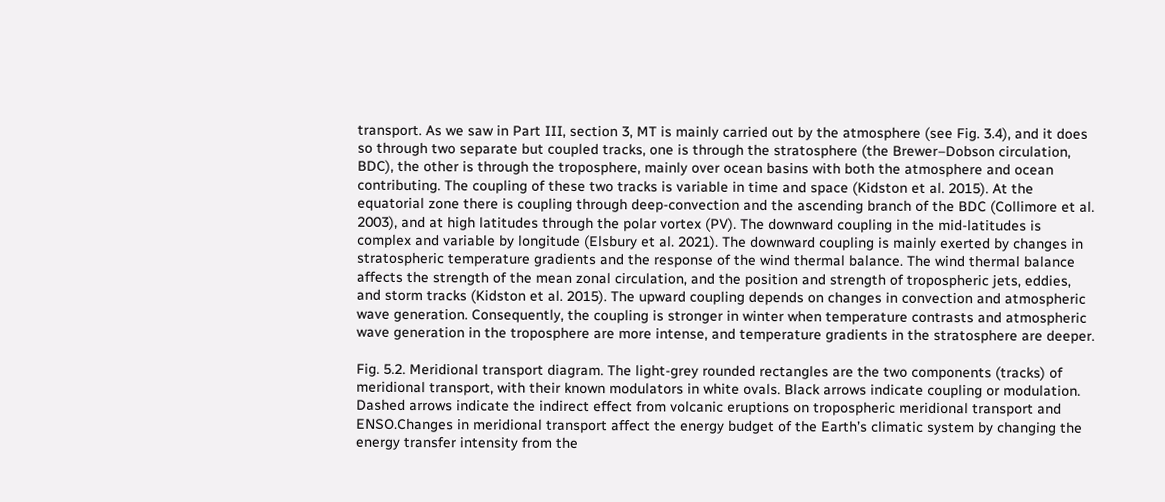transport. As we saw in Part III, section 3, MT is mainly carried out by the atmosphere (see Fig. 3.4), and it does so through two separate but coupled tracks, one is through the stratosphere (the Brewer–Dobson circulation, BDC), the other is through the troposphere, mainly over ocean basins with both the atmosphere and ocean contributing. The coupling of these two tracks is variable in time and space (Kidston et al. 2015). At the equatorial zone there is coupling through deep-convection and the ascending branch of the BDC (Collimore et al. 2003), and at high latitudes through the polar vortex (PV). The downward coupling in the mid-latitudes is complex and variable by longitude (Elsbury et al. 2021). The downward coupling is mainly exerted by changes in stratospheric temperature gradients and the response of the wind thermal balance. The wind thermal balance affects the strength of the mean zonal circulation, and the position and strength of tropospheric jets, eddies, and storm tracks (Kidston et al. 2015). The upward coupling depends on changes in convection and atmospheric wave generation. Consequently, the coupling is stronger in winter when temperature contrasts and atmospheric wave generation in the troposphere are more intense, and temperature gradients in the stratosphere are deeper.

Fig. 5.2. Meridional transport diagram. The light-grey rounded rectangles are the two components (tracks) of meridional transport, with their known modulators in white ovals. Black arrows indicate coupling or modulation. Dashed arrows indicate the indirect effect from volcanic eruptions on tropospheric meridional transport and ENSO.Changes in meridional transport affect the energy budget of the Earth’s climatic system by changing the energy transfer intensity from the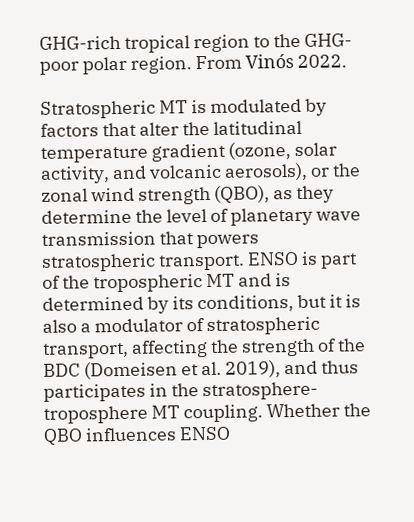GHG-rich tropical region to the GHG-poor polar region. From Vinós 2022.

Stratospheric MT is modulated by factors that alter the latitudinal temperature gradient (ozone, solar activity, and volcanic aerosols), or the zonal wind strength (QBO), as they determine the level of planetary wave transmission that powers stratospheric transport. ENSO is part of the tropospheric MT and is determined by its conditions, but it is also a modulator of stratospheric transport, affecting the strength of the BDC (Domeisen et al. 2019), and thus participates in the stratosphere-troposphere MT coupling. Whether the QBO influences ENSO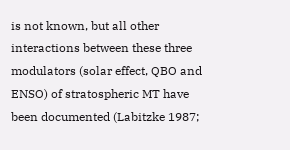is not known, but all other interactions between these three modulators (solar effect, QBO and ENSO) of stratospheric MT have been documented (Labitzke 1987;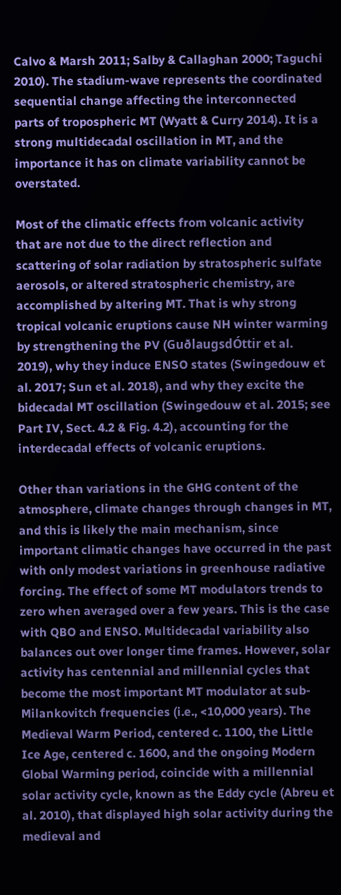Calvo & Marsh 2011; Salby & Callaghan 2000; Taguchi 2010). The stadium-wave represents the coordinated sequential change affecting the interconnected parts of tropospheric MT (Wyatt & Curry 2014). It is a strong multidecadal oscillation in MT, and the importance it has on climate variability cannot be overstated.

Most of the climatic effects from volcanic activity that are not due to the direct reflection and scattering of solar radiation by stratospheric sulfate aerosols, or altered stratospheric chemistry, are accomplished by altering MT. That is why strong tropical volcanic eruptions cause NH winter warming by strengthening the PV (GuðlaugsdÓttir et al. 2019), why they induce ENSO states (Swingedouw et al. 2017; Sun et al. 2018), and why they excite the bidecadal MT oscillation (Swingedouw et al. 2015; see Part IV, Sect. 4.2 & Fig. 4.2), accounting for the interdecadal effects of volcanic eruptions.

Other than variations in the GHG content of the atmosphere, climate changes through changes in MT, and this is likely the main mechanism, since important climatic changes have occurred in the past with only modest variations in greenhouse radiative forcing. The effect of some MT modulators trends to zero when averaged over a few years. This is the case with QBO and ENSO. Multidecadal variability also balances out over longer time frames. However, solar activity has centennial and millennial cycles that become the most important MT modulator at sub-Milankovitch frequencies (i.e., <10,000 years). The Medieval Warm Period, centered c. 1100, the Little Ice Age, centered c. 1600, and the ongoing Modern Global Warming period, coincide with a millennial solar activity cycle, known as the Eddy cycle (Abreu et al. 2010), that displayed high solar activity during the medieval and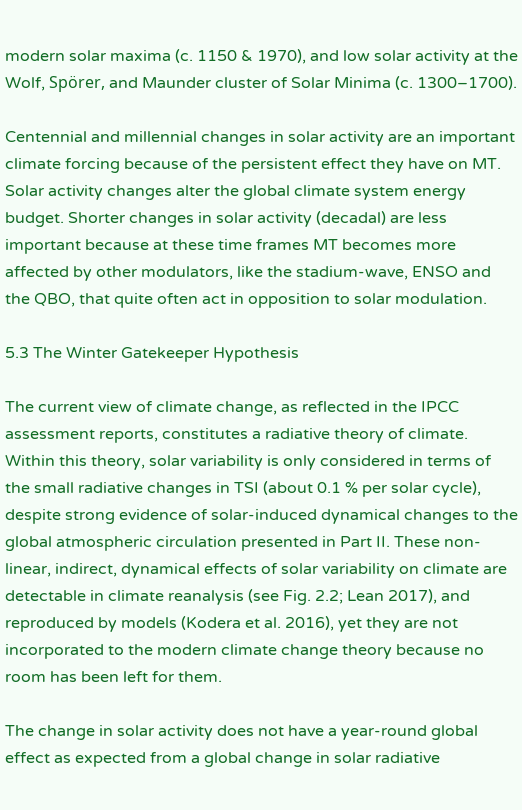modern solar maxima (c. 1150 & 1970), and low solar activity at the Wolf, Spörer, and Maunder cluster of Solar Minima (c. 1300–1700).

Centennial and millennial changes in solar activity are an important climate forcing because of the persistent effect they have on MT. Solar activity changes alter the global climate system energy budget. Shorter changes in solar activity (decadal) are less important because at these time frames MT becomes more affected by other modulators, like the stadium-wave, ENSO and the QBO, that quite often act in opposition to solar modulation.

5.3 The Winter Gatekeeper Hypothesis

The current view of climate change, as reflected in the IPCC assessment reports, constitutes a radiative theory of climate. Within this theory, solar variability is only considered in terms of the small radiative changes in TSI (about 0.1 % per solar cycle), despite strong evidence of solar-induced dynamical changes to the global atmospheric circulation presented in Part II. These non-linear, indirect, dynamical effects of solar variability on climate are detectable in climate reanalysis (see Fig. 2.2; Lean 2017), and reproduced by models (Kodera et al. 2016), yet they are not incorporated to the modern climate change theory because no room has been left for them.

The change in solar activity does not have a year-round global effect as expected from a global change in solar radiative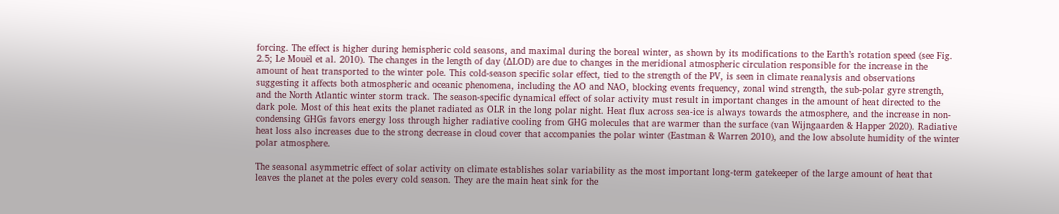forcing. The effect is higher during hemispheric cold seasons, and maximal during the boreal winter, as shown by its modifications to the Earth’s rotation speed (see Fig. 2.5; Le Mouël et al. 2010). The changes in the length of day (ΔLOD) are due to changes in the meridional atmospheric circulation responsible for the increase in the amount of heat transported to the winter pole. This cold-season specific solar effect, tied to the strength of the PV, is seen in climate reanalysis and observations suggesting it affects both atmospheric and oceanic phenomena, including the AO and NAO, blocking events frequency, zonal wind strength, the sub-polar gyre strength, and the North Atlantic winter storm track. The season-specific dynamical effect of solar activity must result in important changes in the amount of heat directed to the dark pole. Most of this heat exits the planet radiated as OLR in the long polar night. Heat flux across sea-ice is always towards the atmosphere, and the increase in non-condensing GHGs favors energy loss through higher radiative cooling from GHG molecules that are warmer than the surface (van Wijngaarden & Happer 2020). Radiative heat loss also increases due to the strong decrease in cloud cover that accompanies the polar winter (Eastman & Warren 2010), and the low absolute humidity of the winter polar atmosphere.

The seasonal asymmetric effect of solar activity on climate establishes solar variability as the most important long-term gatekeeper of the large amount of heat that leaves the planet at the poles every cold season. They are the main heat sink for the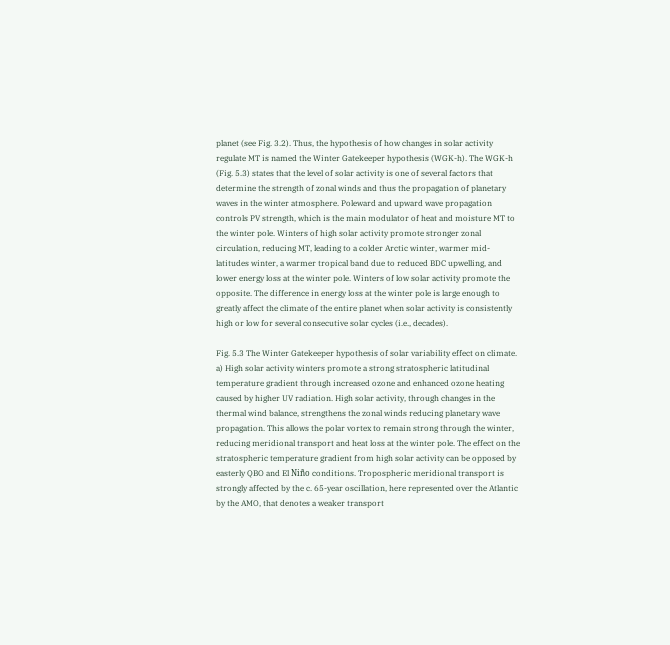planet (see Fig. 3.2). Thus, the hypothesis of how changes in solar activity regulate MT is named the Winter Gatekeeper hypothesis (WGK-h). The WGK-h (Fig. 5.3) states that the level of solar activity is one of several factors that determine the strength of zonal winds and thus the propagation of planetary waves in the winter atmosphere. Poleward and upward wave propagation controls PV strength, which is the main modulator of heat and moisture MT to the winter pole. Winters of high solar activity promote stronger zonal circulation, reducing MT, leading to a colder Arctic winter, warmer mid-latitudes winter, a warmer tropical band due to reduced BDC upwelling, and lower energy loss at the winter pole. Winters of low solar activity promote the opposite. The difference in energy loss at the winter pole is large enough to greatly affect the climate of the entire planet when solar activity is consistently high or low for several consecutive solar cycles (i.e., decades).

Fig. 5.3 The Winter Gatekeeper hypothesis of solar variability effect on climate. a) High solar activity winters promote a strong stratospheric latitudinal temperature gradient through increased ozone and enhanced ozone heating caused by higher UV radiation. High solar activity, through changes in the thermal wind balance, strengthens the zonal winds reducing planetary wave propagation. This allows the polar vortex to remain strong through the winter, reducing meridional transport and heat loss at the winter pole. The effect on the stratospheric temperature gradient from high solar activity can be opposed by easterly QBO and El Niño conditions. Tropospheric meridional transport is strongly affected by the c. 65-year oscillation, here represented over the Atlantic by the AMO, that denotes a weaker transport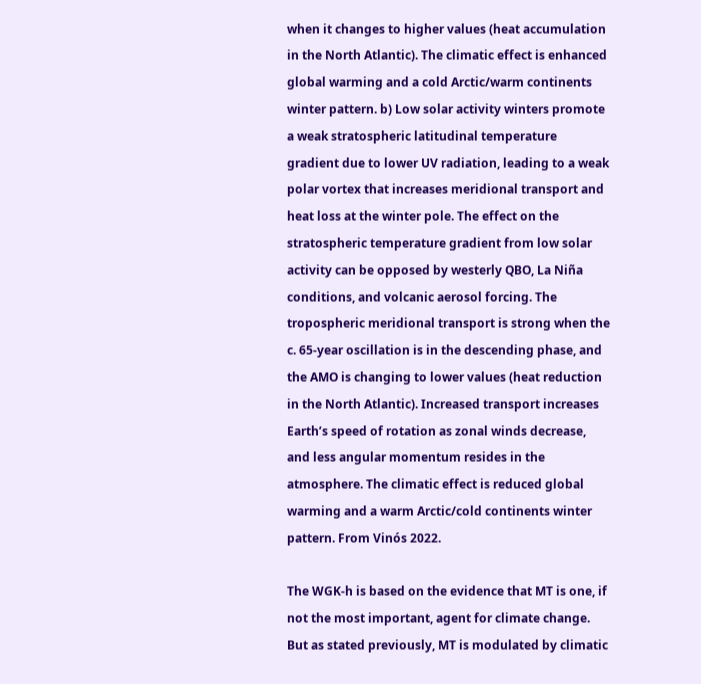when it changes to higher values (heat accumulation in the North Atlantic). The climatic effect is enhanced global warming and a cold Arctic/warm continents winter pattern. b) Low solar activity winters promote a weak stratospheric latitudinal temperature gradient due to lower UV radiation, leading to a weak polar vortex that increases meridional transport and heat loss at the winter pole. The effect on the stratospheric temperature gradient from low solar activity can be opposed by westerly QBO, La Niña conditions, and volcanic aerosol forcing. The tropospheric meridional transport is strong when the c. 65-year oscillation is in the descending phase, and the AMO is changing to lower values (heat reduction in the North Atlantic). Increased transport increases Earth’s speed of rotation as zonal winds decrease, and less angular momentum resides in the atmosphere. The climatic effect is reduced global warming and a warm Arctic/cold continents winter pattern. From Vinós 2022.

The WGK-h is based on the evidence that MT is one, if not the most important, agent for climate change. But as stated previously, MT is modulated by climatic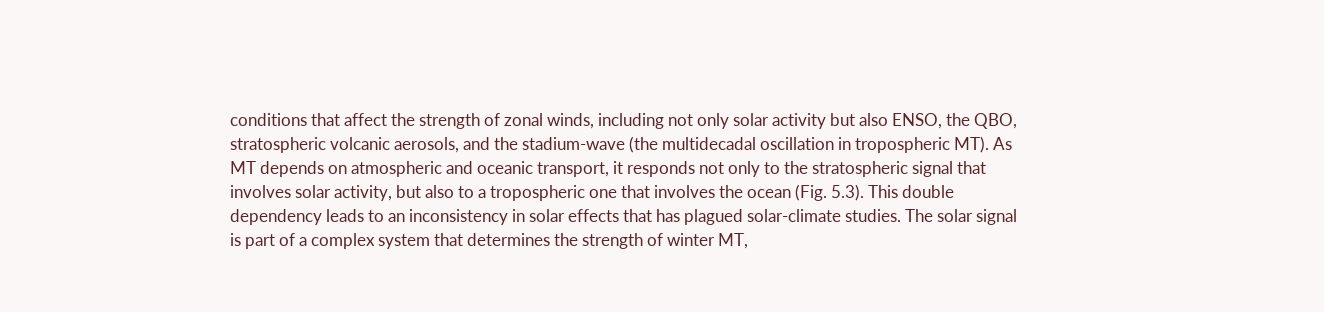conditions that affect the strength of zonal winds, including not only solar activity but also ENSO, the QBO, stratospheric volcanic aerosols, and the stadium-wave (the multidecadal oscillation in tropospheric MT). As MT depends on atmospheric and oceanic transport, it responds not only to the stratospheric signal that involves solar activity, but also to a tropospheric one that involves the ocean (Fig. 5.3). This double dependency leads to an inconsistency in solar effects that has plagued solar-climate studies. The solar signal is part of a complex system that determines the strength of winter MT,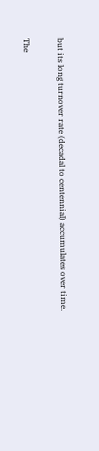but its long turnover rate (decadal to centennial) accumulates over time.

The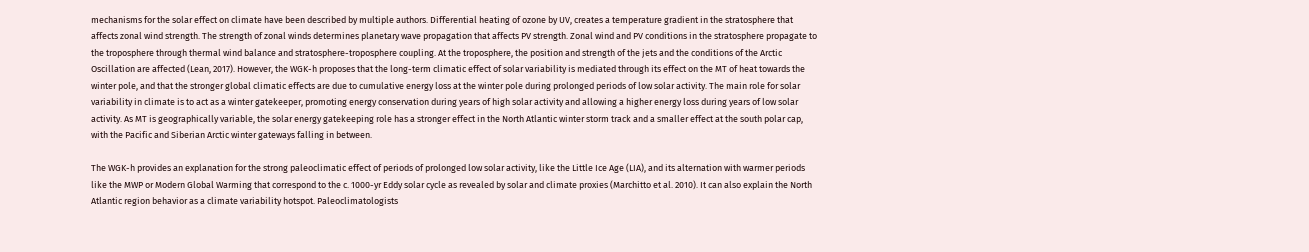mechanisms for the solar effect on climate have been described by multiple authors. Differential heating of ozone by UV, creates a temperature gradient in the stratosphere that affects zonal wind strength. The strength of zonal winds determines planetary wave propagation that affects PV strength. Zonal wind and PV conditions in the stratosphere propagate to the troposphere through thermal wind balance and stratosphere-troposphere coupling. At the troposphere, the position and strength of the jets and the conditions of the Arctic Oscillation are affected (Lean, 2017). However, the WGK-h proposes that the long-term climatic effect of solar variability is mediated through its effect on the MT of heat towards the winter pole, and that the stronger global climatic effects are due to cumulative energy loss at the winter pole during prolonged periods of low solar activity. The main role for solar variability in climate is to act as a winter gatekeeper, promoting energy conservation during years of high solar activity and allowing a higher energy loss during years of low solar activity. As MT is geographically variable, the solar energy gatekeeping role has a stronger effect in the North Atlantic winter storm track and a smaller effect at the south polar cap, with the Pacific and Siberian Arctic winter gateways falling in between.

The WGK-h provides an explanation for the strong paleoclimatic effect of periods of prolonged low solar activity, like the Little Ice Age (LIA), and its alternation with warmer periods like the MWP or Modern Global Warming that correspond to the c. 1000-yr Eddy solar cycle as revealed by solar and climate proxies (Marchitto et al. 2010). It can also explain the North Atlantic region behavior as a climate variability hotspot. Paleoclimatologists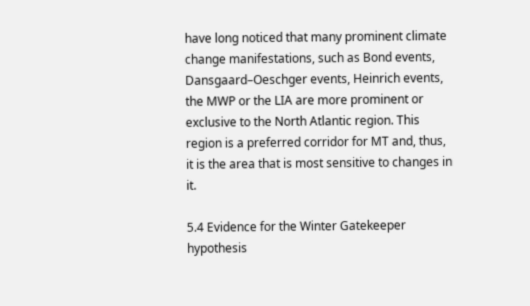have long noticed that many prominent climate change manifestations, such as Bond events, Dansgaard–Oeschger events, Heinrich events, the MWP or the LIA are more prominent or exclusive to the North Atlantic region. This region is a preferred corridor for MT and, thus, it is the area that is most sensitive to changes in it.

5.4 Evidence for the Winter Gatekeeper hypothesis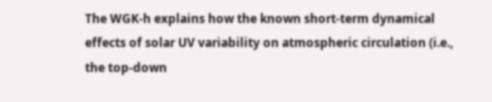The WGK-h explains how the known short-term dynamical effects of solar UV variability on atmospheric circulation (i.e., the top-down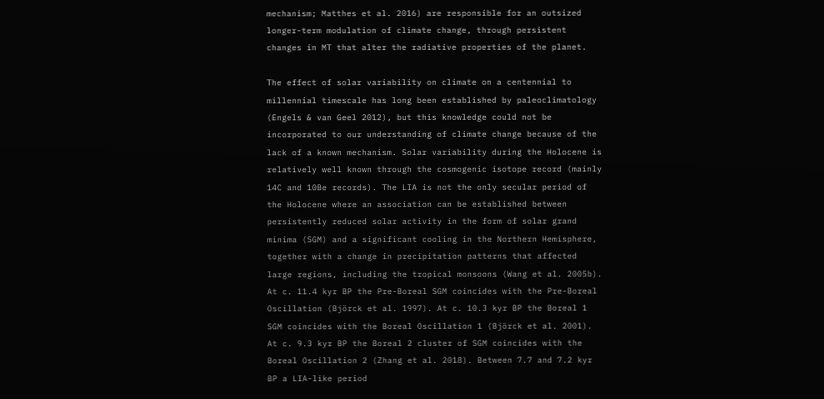mechanism; Matthes et al. 2016) are responsible for an outsized longer-term modulation of climate change, through persistent changes in MT that alter the radiative properties of the planet.

The effect of solar variability on climate on a centennial to millennial timescale has long been established by paleoclimatology (Engels & van Geel 2012), but this knowledge could not be incorporated to our understanding of climate change because of the lack of a known mechanism. Solar variability during the Holocene is relatively well known through the cosmogenic isotope record (mainly 14C and 10Be records). The LIA is not the only secular period of the Holocene where an association can be established between persistently reduced solar activity in the form of solar grand minima (SGM) and a significant cooling in the Northern Hemisphere, together with a change in precipitation patterns that affected large regions, including the tropical monsoons (Wang et al. 2005b). At c. 11.4 kyr BP the Pre-Boreal SGM coincides with the Pre-Boreal Oscillation (Björck et al. 1997). At c. 10.3 kyr BP the Boreal 1 SGM coincides with the Boreal Oscillation 1 (Björck et al. 2001). At c. 9.3 kyr BP the Boreal 2 cluster of SGM coincides with the Boreal Oscillation 2 (Zhang et al. 2018). Between 7.7 and 7.2 kyr BP a LIA-like period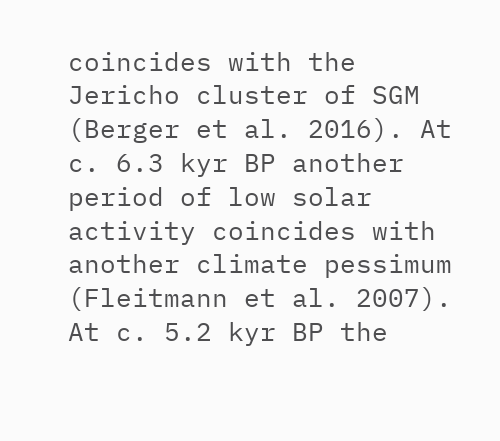coincides with the Jericho cluster of SGM (Berger et al. 2016). At c. 6.3 kyr BP another period of low solar activity coincides with another climate pessimum (Fleitmann et al. 2007). At c. 5.2 kyr BP the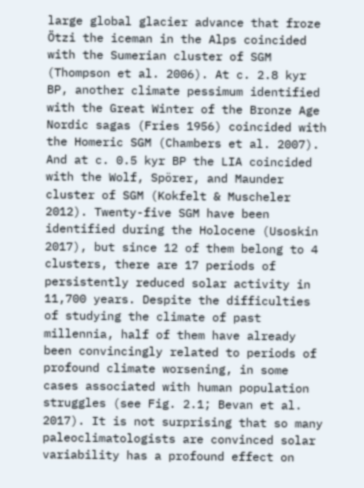large global glacier advance that froze Ötzi the iceman in the Alps coincided with the Sumerian cluster of SGM (Thompson et al. 2006). At c. 2.8 kyr BP, another climate pessimum identified with the Great Winter of the Bronze Age Nordic sagas (Fries 1956) coincided with the Homeric SGM (Chambers et al. 2007). And at c. 0.5 kyr BP the LIA coincided with the Wolf, Spörer, and Maunder cluster of SGM (Kokfelt & Muscheler 2012). Twenty-five SGM have been identified during the Holocene (Usoskin 2017), but since 12 of them belong to 4 clusters, there are 17 periods of persistently reduced solar activity in 11,700 years. Despite the difficulties of studying the climate of past millennia, half of them have already been convincingly related to periods of profound climate worsening, in some cases associated with human population struggles (see Fig. 2.1; Bevan et al. 2017). It is not surprising that so many paleoclimatologists are convinced solar variability has a profound effect on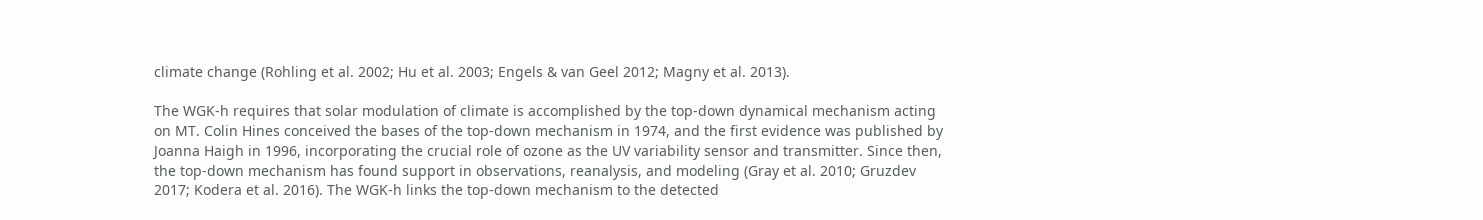climate change (Rohling et al. 2002; Hu et al. 2003; Engels & van Geel 2012; Magny et al. 2013).

The WGK-h requires that solar modulation of climate is accomplished by the top-down dynamical mechanism acting on MT. Colin Hines conceived the bases of the top-down mechanism in 1974, and the first evidence was published by Joanna Haigh in 1996, incorporating the crucial role of ozone as the UV variability sensor and transmitter. Since then, the top-down mechanism has found support in observations, reanalysis, and modeling (Gray et al. 2010; Gruzdev 2017; Kodera et al. 2016). The WGK-h links the top-down mechanism to the detected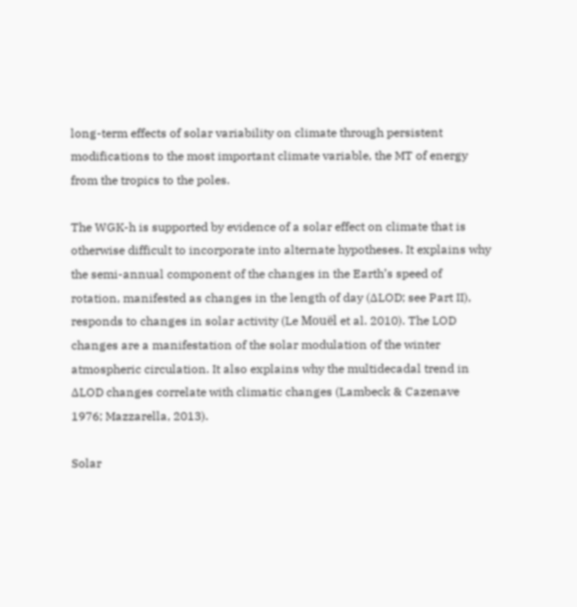long-term effects of solar variability on climate through persistent modifications to the most important climate variable, the MT of energy from the tropics to the poles.

The WGK-h is supported by evidence of a solar effect on climate that is otherwise difficult to incorporate into alternate hypotheses. It explains why the semi-annual component of the changes in the Earth’s speed of rotation, manifested as changes in the length of day (∆LOD; see Part II), responds to changes in solar activity (Le Mouël et al. 2010). The LOD changes are a manifestation of the solar modulation of the winter atmospheric circulation. It also explains why the multidecadal trend in ∆LOD changes correlate with climatic changes (Lambeck & Cazenave 1976; Mazzarella, 2013).

Solar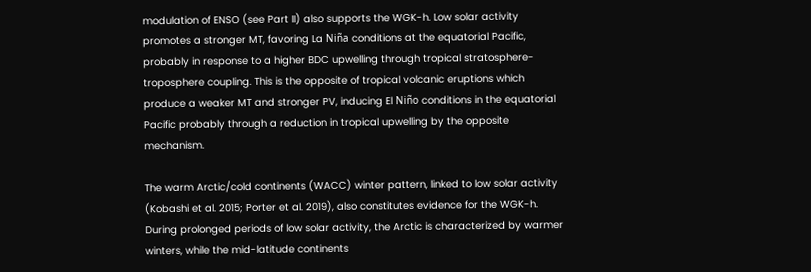modulation of ENSO (see Part II) also supports the WGK-h. Low solar activity promotes a stronger MT, favoring La Niña conditions at the equatorial Pacific, probably in response to a higher BDC upwelling through tropical stratosphere-troposphere coupling. This is the opposite of tropical volcanic eruptions which produce a weaker MT and stronger PV, inducing El Niño conditions in the equatorial Pacific probably through a reduction in tropical upwelling by the opposite mechanism.

The warm Arctic/cold continents (WACC) winter pattern, linked to low solar activity (Kobashi et al. 2015; Porter et al. 2019), also constitutes evidence for the WGK-h. During prolonged periods of low solar activity, the Arctic is characterized by warmer winters, while the mid-latitude continents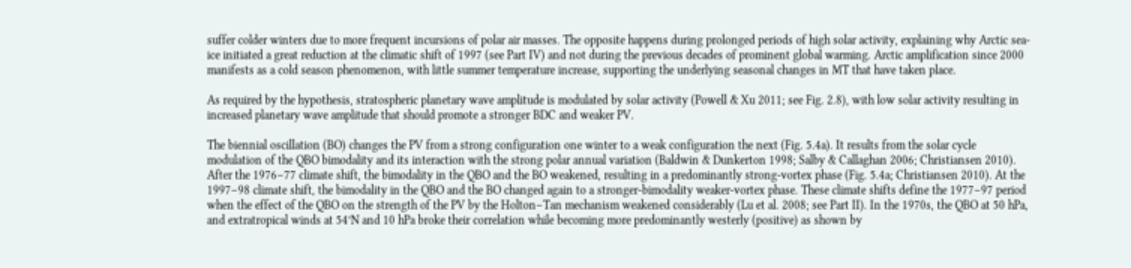suffer colder winters due to more frequent incursions of polar air masses. The opposite happens during prolonged periods of high solar activity, explaining why Arctic sea-ice initiated a great reduction at the climatic shift of 1997 (see Part IV) and not during the previous decades of prominent global warming. Arctic amplification since 2000 manifests as a cold season phenomenon, with little summer temperature increase, supporting the underlying seasonal changes in MT that have taken place.

As required by the hypothesis, stratospheric planetary wave amplitude is modulated by solar activity (Powell & Xu 2011; see Fig. 2.8), with low solar activity resulting in increased planetary wave amplitude that should promote a stronger BDC and weaker PV.

The biennial oscillation (BO) changes the PV from a strong configuration one winter to a weak configuration the next (Fig. 5.4a). It results from the solar cycle modulation of the QBO bimodality and its interaction with the strong polar annual variation (Baldwin & Dunkerton 1998; Salby & Callaghan 2006; Christiansen 2010). After the 1976–77 climate shift, the bimodality in the QBO and the BO weakened, resulting in a predominantly strong-vortex phase (Fig. 5.4a; Christiansen 2010). At the 1997–98 climate shift, the bimodality in the QBO and the BO changed again to a stronger-bimodality weaker-vortex phase. These climate shifts define the 1977–97 period when the effect of the QBO on the strength of the PV by the Holton–Tan mechanism weakened considerably (Lu et al. 2008; see Part II). In the 1970s, the QBO at 50 hPa, and extratropical winds at 54°N and 10 hPa broke their correlation while becoming more predominantly westerly (positive) as shown by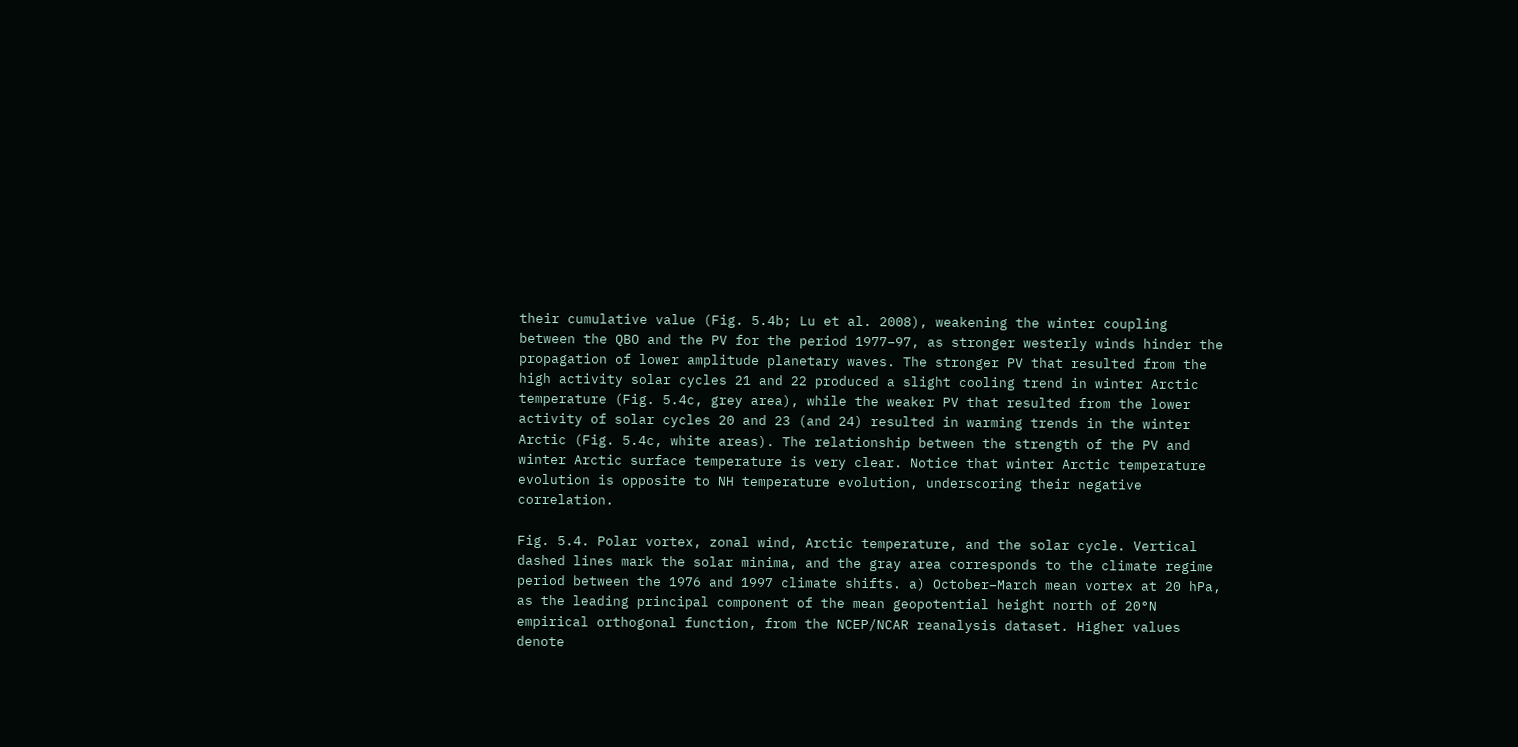their cumulative value (Fig. 5.4b; Lu et al. 2008), weakening the winter coupling between the QBO and the PV for the period 1977–97, as stronger westerly winds hinder the propagation of lower amplitude planetary waves. The stronger PV that resulted from the high activity solar cycles 21 and 22 produced a slight cooling trend in winter Arctic temperature (Fig. 5.4c, grey area), while the weaker PV that resulted from the lower activity of solar cycles 20 and 23 (and 24) resulted in warming trends in the winter Arctic (Fig. 5.4c, white areas). The relationship between the strength of the PV and winter Arctic surface temperature is very clear. Notice that winter Arctic temperature evolution is opposite to NH temperature evolution, underscoring their negative correlation.

Fig. 5.4. Polar vortex, zonal wind, Arctic temperature, and the solar cycle. Vertical dashed lines mark the solar minima, and the gray area corresponds to the climate regime period between the 1976 and 1997 climate shifts. a) October–March mean vortex at 20 hPa, as the leading principal component of the mean geopotential height north of 20°N empirical orthogonal function, from the NCEP/NCAR reanalysis dataset. Higher values denote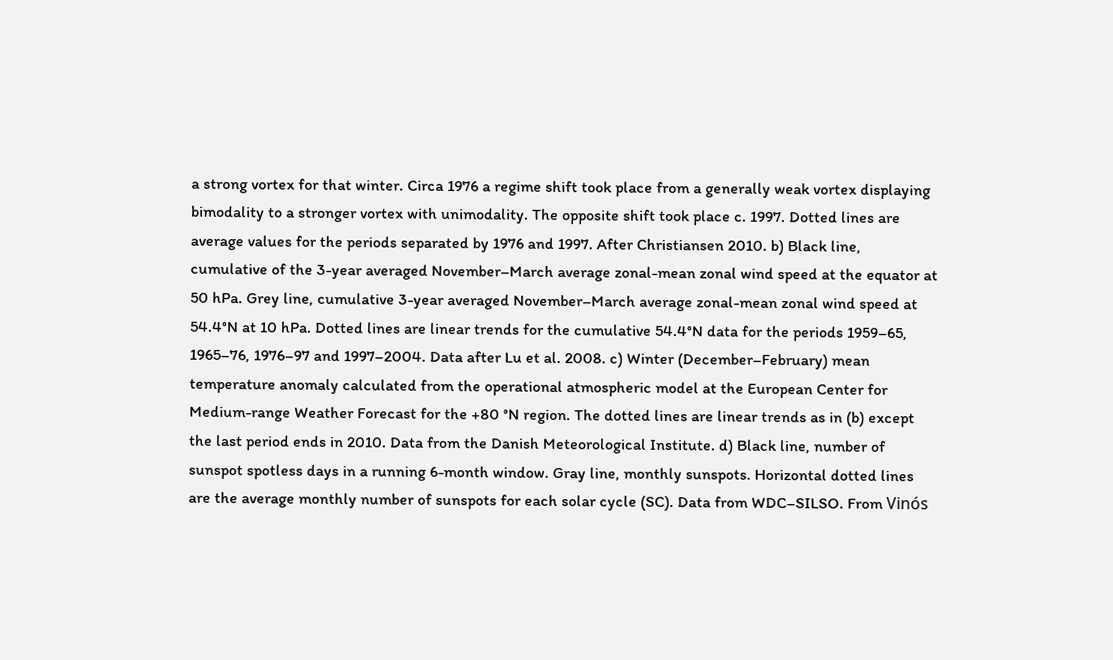a strong vortex for that winter. Circa 1976 a regime shift took place from a generally weak vortex displaying bimodality to a stronger vortex with unimodality. The opposite shift took place c. 1997. Dotted lines are average values for the periods separated by 1976 and 1997. After Christiansen 2010. b) Black line, cumulative of the 3-year averaged November–March average zonal-mean zonal wind speed at the equator at 50 hPa. Grey line, cumulative 3-year averaged November–March average zonal-mean zonal wind speed at 54.4°N at 10 hPa. Dotted lines are linear trends for the cumulative 54.4°N data for the periods 1959–65, 1965–76, 1976–97 and 1997–2004. Data after Lu et al. 2008. c) Winter (December–February) mean temperature anomaly calculated from the operational atmospheric model at the European Center for Medium-range Weather Forecast for the +80 °N region. The dotted lines are linear trends as in (b) except the last period ends in 2010. Data from the Danish Meteorological Institute. d) Black line, number of sunspot spotless days in a running 6-month window. Gray line, monthly sunspots. Horizontal dotted lines are the average monthly number of sunspots for each solar cycle (SC). Data from WDC–SILSO. From Vinós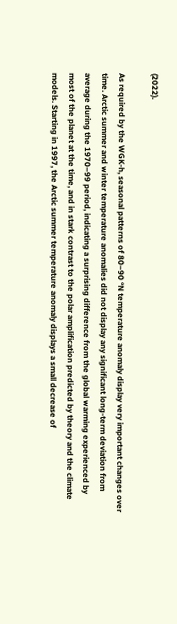(2022).

As required by the WGK-h, seasonal patterns of 80–90 °N temperature anomaly display very important changes over time. Arctic summer and winter temperature anomalies did not display any significant long-term deviation from average during the 1970–99 period, indicating a surprising difference from the global warming experienced by most of the planet at the time, and in stark contrast to the polar amplification predicted by theory and the climate models. Starting in 1997, the Arctic summer temperature anomaly displays a small decrease of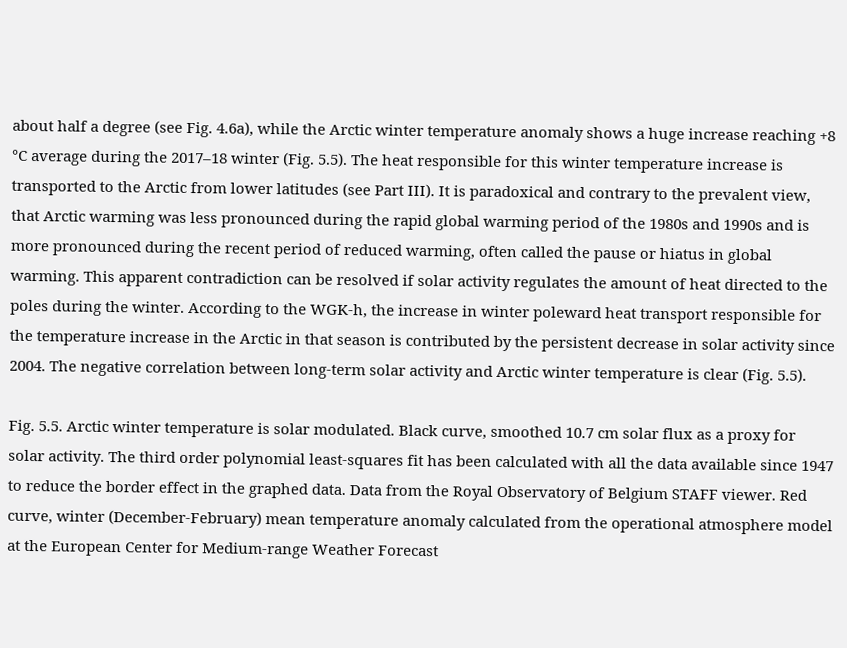about half a degree (see Fig. 4.6a), while the Arctic winter temperature anomaly shows a huge increase reaching +8 °C average during the 2017–18 winter (Fig. 5.5). The heat responsible for this winter temperature increase is transported to the Arctic from lower latitudes (see Part III). It is paradoxical and contrary to the prevalent view, that Arctic warming was less pronounced during the rapid global warming period of the 1980s and 1990s and is more pronounced during the recent period of reduced warming, often called the pause or hiatus in global warming. This apparent contradiction can be resolved if solar activity regulates the amount of heat directed to the poles during the winter. According to the WGK-h, the increase in winter poleward heat transport responsible for the temperature increase in the Arctic in that season is contributed by the persistent decrease in solar activity since 2004. The negative correlation between long-term solar activity and Arctic winter temperature is clear (Fig. 5.5).

Fig. 5.5. Arctic winter temperature is solar modulated. Black curve, smoothed 10.7 cm solar flux as a proxy for solar activity. The third order polynomial least-squares fit has been calculated with all the data available since 1947 to reduce the border effect in the graphed data. Data from the Royal Observatory of Belgium STAFF viewer. Red curve, winter (December-February) mean temperature anomaly calculated from the operational atmosphere model at the European Center for Medium-range Weather Forecast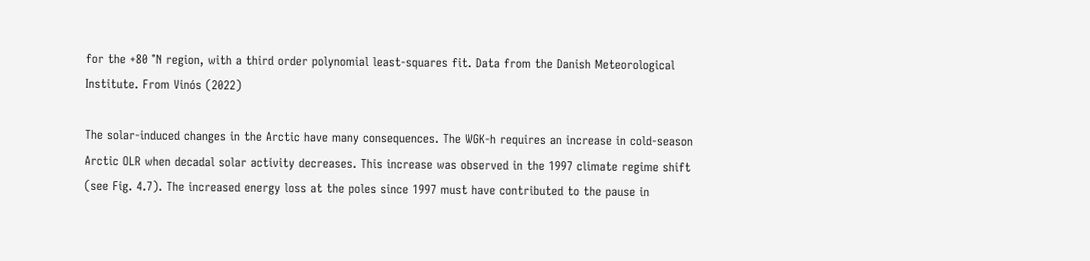for the +80 °N region, with a third order polynomial least-squares fit. Data from the Danish Meteorological Institute. From Vinós (2022)

The solar-induced changes in the Arctic have many consequences. The WGK-h requires an increase in cold-season Arctic OLR when decadal solar activity decreases. This increase was observed in the 1997 climate regime shift (see Fig. 4.7). The increased energy loss at the poles since 1997 must have contributed to the pause in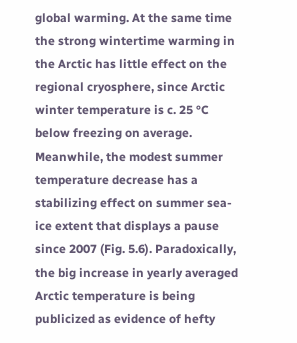global warming. At the same time the strong wintertime warming in the Arctic has little effect on the regional cryosphere, since Arctic winter temperature is c. 25 °C below freezing on average. Meanwhile, the modest summer temperature decrease has a stabilizing effect on summer sea-ice extent that displays a pause since 2007 (Fig. 5.6). Paradoxically, the big increase in yearly averaged Arctic temperature is being publicized as evidence of hefty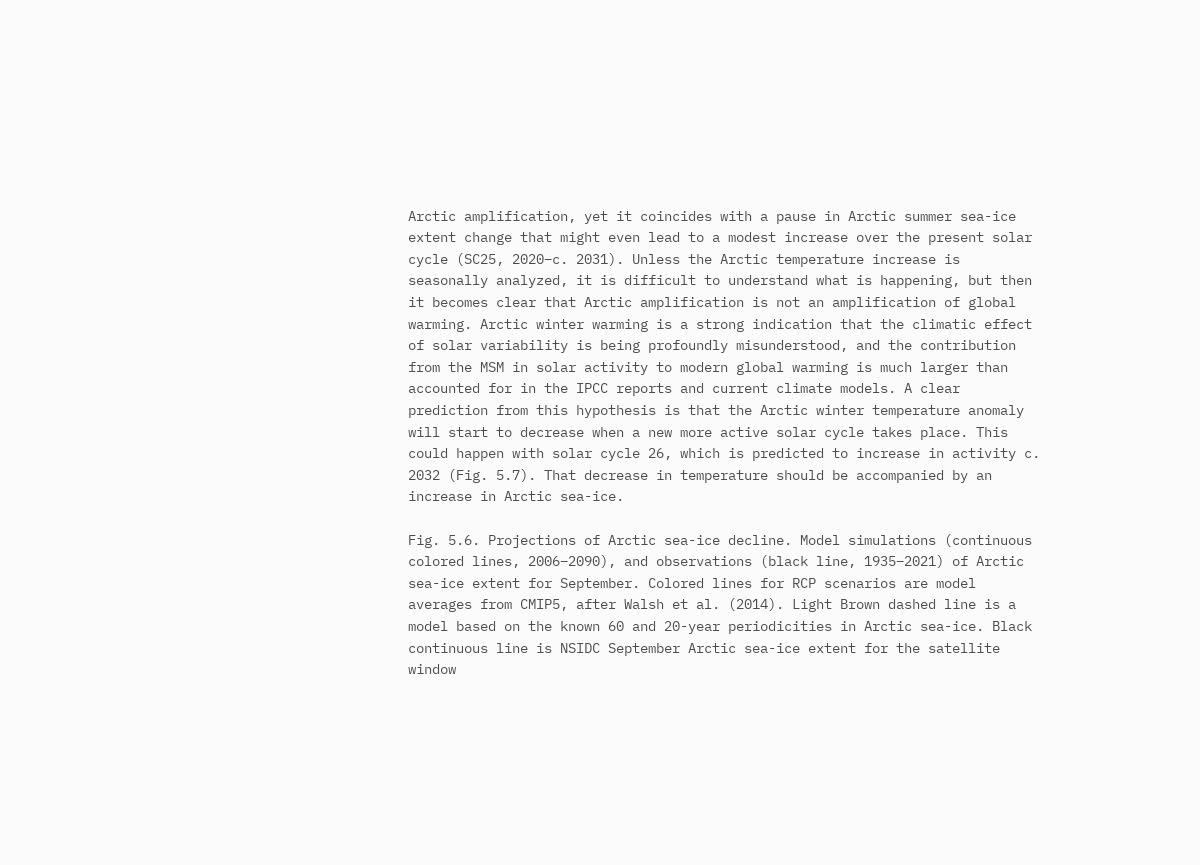Arctic amplification, yet it coincides with a pause in Arctic summer sea-ice extent change that might even lead to a modest increase over the present solar cycle (SC25, 2020–c. 2031). Unless the Arctic temperature increase is seasonally analyzed, it is difficult to understand what is happening, but then it becomes clear that Arctic amplification is not an amplification of global warming. Arctic winter warming is a strong indication that the climatic effect of solar variability is being profoundly misunderstood, and the contribution from the MSM in solar activity to modern global warming is much larger than accounted for in the IPCC reports and current climate models. A clear prediction from this hypothesis is that the Arctic winter temperature anomaly will start to decrease when a new more active solar cycle takes place. This could happen with solar cycle 26, which is predicted to increase in activity c. 2032 (Fig. 5.7). That decrease in temperature should be accompanied by an increase in Arctic sea-ice.

Fig. 5.6. Projections of Arctic sea-ice decline. Model simulations (continuous colored lines, 2006–2090), and observations (black line, 1935–2021) of Arctic sea-ice extent for September. Colored lines for RCP scenarios are model averages from CMIP5, after Walsh et al. (2014). Light Brown dashed line is a model based on the known 60 and 20-year periodicities in Arctic sea-ice. Black continuous line is NSIDC September Arctic sea-ice extent for the satellite window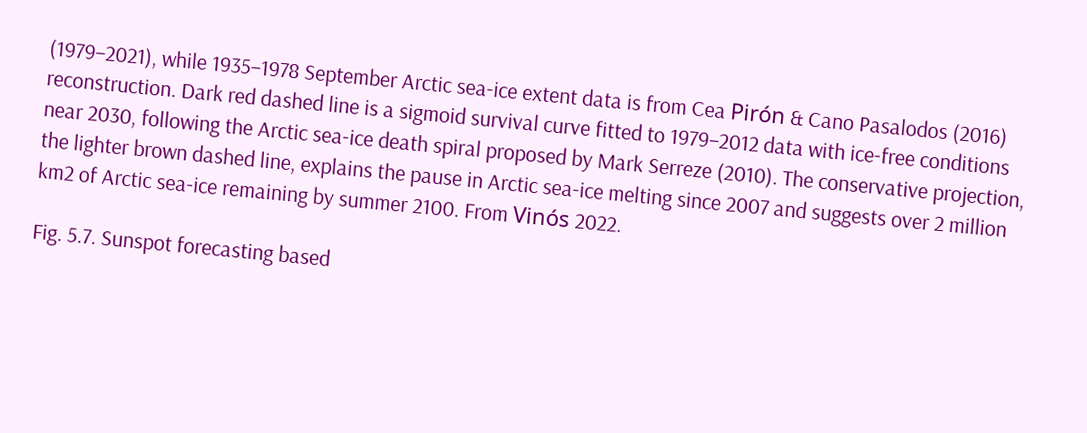(1979–2021), while 1935–1978 September Arctic sea-ice extent data is from Cea Pirón & Cano Pasalodos (2016) reconstruction. Dark red dashed line is a sigmoid survival curve fitted to 1979–2012 data with ice-free conditions near 2030, following the Arctic sea-ice death spiral proposed by Mark Serreze (2010). The conservative projection, the lighter brown dashed line, explains the pause in Arctic sea-ice melting since 2007 and suggests over 2 million km2 of Arctic sea-ice remaining by summer 2100. From Vinós 2022.

Fig. 5.7. Sunspot forecasting based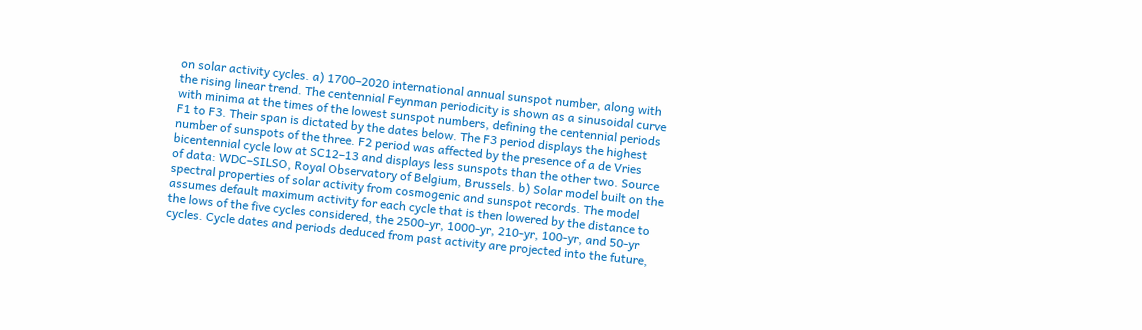on solar activity cycles. a) 1700–2020 international annual sunspot number, along with the rising linear trend. The centennial Feynman periodicity is shown as a sinusoidal curve with minima at the times of the lowest sunspot numbers, defining the centennial periods F1 to F3. Their span is dictated by the dates below. The F3 period displays the highest number of sunspots of the three. F2 period was affected by the presence of a de Vries bicentennial cycle low at SC12–13 and displays less sunspots than the other two. Source of data: WDC–SILSO, Royal Observatory of Belgium, Brussels. b) Solar model built on the spectral properties of solar activity from cosmogenic and sunspot records. The model assumes default maximum activity for each cycle that is then lowered by the distance to the lows of the five cycles considered, the 2500-yr, 1000-yr, 210-yr, 100-yr, and 50-yr cycles. Cycle dates and periods deduced from past activity are projected into the future,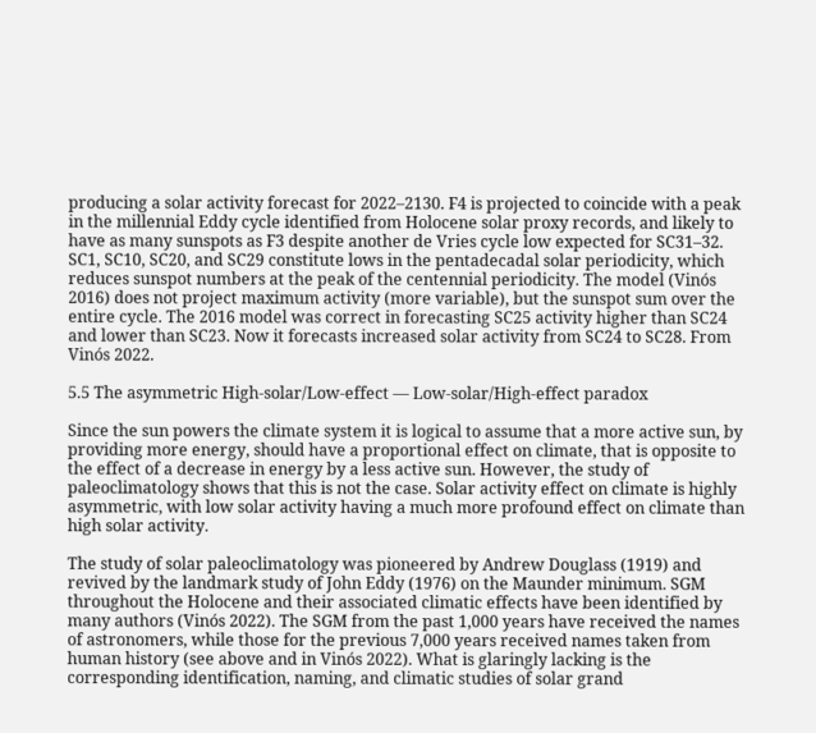producing a solar activity forecast for 2022–2130. F4 is projected to coincide with a peak in the millennial Eddy cycle identified from Holocene solar proxy records, and likely to have as many sunspots as F3 despite another de Vries cycle low expected for SC31–32. SC1, SC10, SC20, and SC29 constitute lows in the pentadecadal solar periodicity, which reduces sunspot numbers at the peak of the centennial periodicity. The model (Vinós 2016) does not project maximum activity (more variable), but the sunspot sum over the entire cycle. The 2016 model was correct in forecasting SC25 activity higher than SC24 and lower than SC23. Now it forecasts increased solar activity from SC24 to SC28. From Vinós 2022.

5.5 The asymmetric High-solar/Low-effect — Low-solar/High-effect paradox

Since the sun powers the climate system it is logical to assume that a more active sun, by providing more energy, should have a proportional effect on climate, that is opposite to the effect of a decrease in energy by a less active sun. However, the study of paleoclimatology shows that this is not the case. Solar activity effect on climate is highly asymmetric, with low solar activity having a much more profound effect on climate than high solar activity.

The study of solar paleoclimatology was pioneered by Andrew Douglass (1919) and revived by the landmark study of John Eddy (1976) on the Maunder minimum. SGM throughout the Holocene and their associated climatic effects have been identified by many authors (Vinós 2022). The SGM from the past 1,000 years have received the names of astronomers, while those for the previous 7,000 years received names taken from human history (see above and in Vinós 2022). What is glaringly lacking is the corresponding identification, naming, and climatic studies of solar grand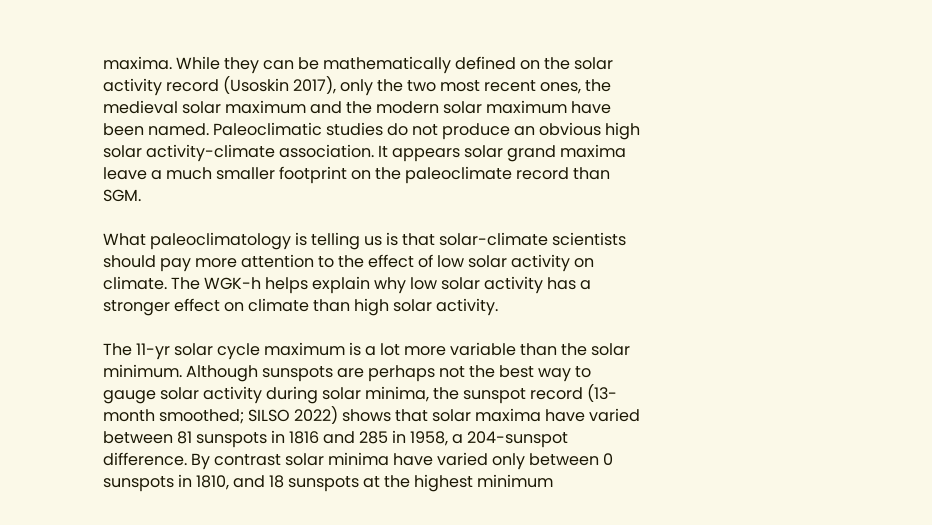maxima. While they can be mathematically defined on the solar activity record (Usoskin 2017), only the two most recent ones, the medieval solar maximum and the modern solar maximum have been named. Paleoclimatic studies do not produce an obvious high solar activity-climate association. It appears solar grand maxima leave a much smaller footprint on the paleoclimate record than SGM.

What paleoclimatology is telling us is that solar-climate scientists should pay more attention to the effect of low solar activity on climate. The WGK-h helps explain why low solar activity has a stronger effect on climate than high solar activity.

The 11-yr solar cycle maximum is a lot more variable than the solar minimum. Although sunspots are perhaps not the best way to gauge solar activity during solar minima, the sunspot record (13-month smoothed; SILSO 2022) shows that solar maxima have varied between 81 sunspots in 1816 and 285 in 1958, a 204-sunspot difference. By contrast solar minima have varied only between 0 sunspots in 1810, and 18 sunspots at the highest minimum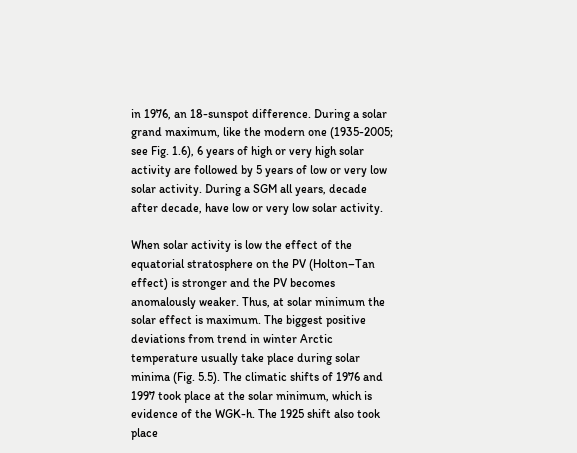in 1976, an 18-sunspot difference. During a solar grand maximum, like the modern one (1935-2005; see Fig. 1.6), 6 years of high or very high solar activity are followed by 5 years of low or very low solar activity. During a SGM all years, decade after decade, have low or very low solar activity.

When solar activity is low the effect of the equatorial stratosphere on the PV (Holton–Tan effect) is stronger and the PV becomes anomalously weaker. Thus, at solar minimum the solar effect is maximum. The biggest positive deviations from trend in winter Arctic temperature usually take place during solar minima (Fig. 5.5). The climatic shifts of 1976 and 1997 took place at the solar minimum, which is evidence of the WGK-h. The 1925 shift also took place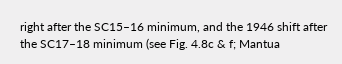right after the SC15–16 minimum, and the 1946 shift after the SC17–18 minimum (see Fig. 4.8c & f; Mantua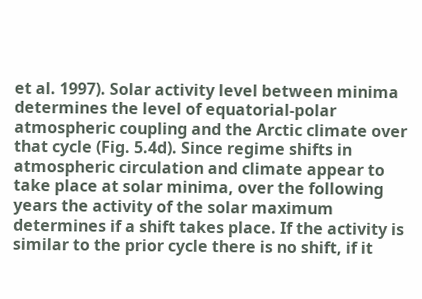et al. 1997). Solar activity level between minima determines the level of equatorial-polar atmospheric coupling and the Arctic climate over that cycle (Fig. 5.4d). Since regime shifts in atmospheric circulation and climate appear to take place at solar minima, over the following years the activity of the solar maximum determines if a shift takes place. If the activity is similar to the prior cycle there is no shift, if it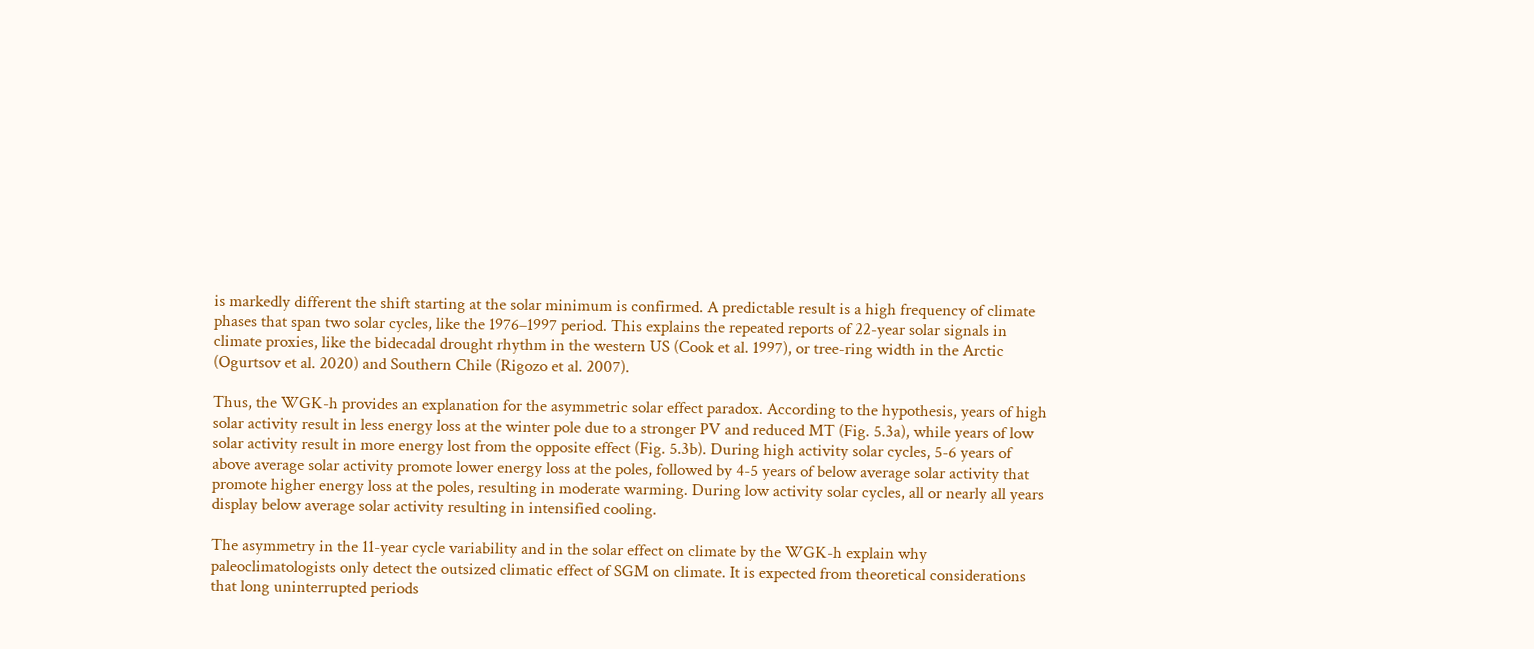is markedly different the shift starting at the solar minimum is confirmed. A predictable result is a high frequency of climate phases that span two solar cycles, like the 1976–1997 period. This explains the repeated reports of 22-year solar signals in climate proxies, like the bidecadal drought rhythm in the western US (Cook et al. 1997), or tree-ring width in the Arctic (Ogurtsov et al. 2020) and Southern Chile (Rigozo et al. 2007).

Thus, the WGK-h provides an explanation for the asymmetric solar effect paradox. According to the hypothesis, years of high solar activity result in less energy loss at the winter pole due to a stronger PV and reduced MT (Fig. 5.3a), while years of low solar activity result in more energy lost from the opposite effect (Fig. 5.3b). During high activity solar cycles, 5-6 years of above average solar activity promote lower energy loss at the poles, followed by 4-5 years of below average solar activity that promote higher energy loss at the poles, resulting in moderate warming. During low activity solar cycles, all or nearly all years display below average solar activity resulting in intensified cooling.

The asymmetry in the 11-year cycle variability and in the solar effect on climate by the WGK-h explain why paleoclimatologists only detect the outsized climatic effect of SGM on climate. It is expected from theoretical considerations that long uninterrupted periods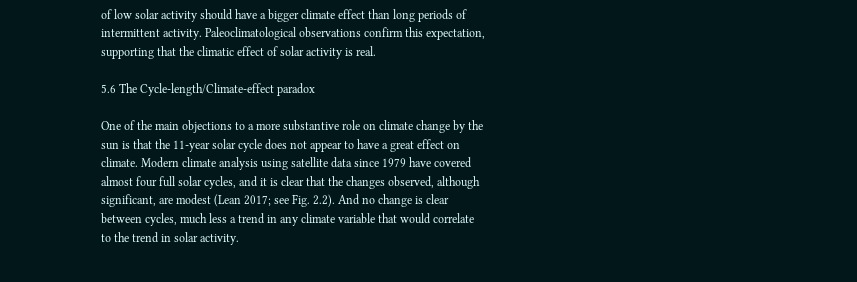of low solar activity should have a bigger climate effect than long periods of intermittent activity. Paleoclimatological observations confirm this expectation, supporting that the climatic effect of solar activity is real.

5.6 The Cycle-length/Climate-effect paradox

One of the main objections to a more substantive role on climate change by the sun is that the 11-year solar cycle does not appear to have a great effect on climate. Modern climate analysis using satellite data since 1979 have covered almost four full solar cycles, and it is clear that the changes observed, although significant, are modest (Lean 2017; see Fig. 2.2). And no change is clear between cycles, much less a trend in any climate variable that would correlate to the trend in solar activity.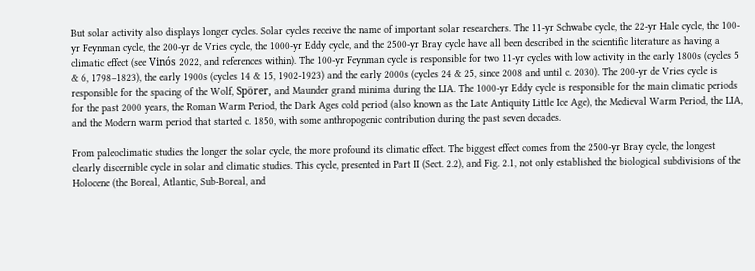But solar activity also displays longer cycles. Solar cycles receive the name of important solar researchers. The 11-yr Schwabe cycle, the 22-yr Hale cycle, the 100-yr Feynman cycle, the 200-yr de Vries cycle, the 1000-yr Eddy cycle, and the 2500-yr Bray cycle have all been described in the scientific literature as having a climatic effect (see Vinós 2022, and references within). The 100-yr Feynman cycle is responsible for two 11-yr cycles with low activity in the early 1800s (cycles 5 & 6, 1798–1823), the early 1900s (cycles 14 & 15, 1902-1923) and the early 2000s (cycles 24 & 25, since 2008 and until c. 2030). The 200-yr de Vries cycle is responsible for the spacing of the Wolf, Spörer, and Maunder grand minima during the LIA. The 1000-yr Eddy cycle is responsible for the main climatic periods for the past 2000 years, the Roman Warm Period, the Dark Ages cold period (also known as the Late Antiquity Little Ice Age), the Medieval Warm Period, the LIA, and the Modern warm period that started c. 1850, with some anthropogenic contribution during the past seven decades.

From paleoclimatic studies the longer the solar cycle, the more profound its climatic effect. The biggest effect comes from the 2500-yr Bray cycle, the longest clearly discernible cycle in solar and climatic studies. This cycle, presented in Part II (Sect. 2.2), and Fig. 2.1, not only established the biological subdivisions of the Holocene (the Boreal, Atlantic, Sub-Boreal, and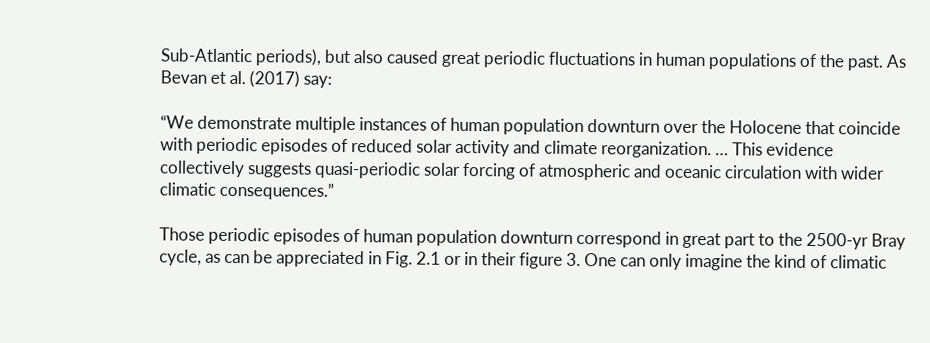Sub-Atlantic periods), but also caused great periodic fluctuations in human populations of the past. As Bevan et al. (2017) say:

“We demonstrate multiple instances of human population downturn over the Holocene that coincide with periodic episodes of reduced solar activity and climate reorganization. … This evidence collectively suggests quasi-periodic solar forcing of atmospheric and oceanic circulation with wider climatic consequences.”

Those periodic episodes of human population downturn correspond in great part to the 2500-yr Bray cycle, as can be appreciated in Fig. 2.1 or in their figure 3. One can only imagine the kind of climatic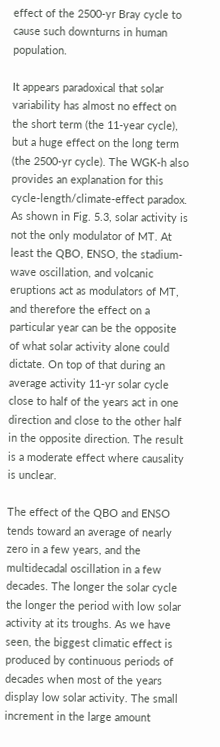effect of the 2500-yr Bray cycle to cause such downturns in human population.

It appears paradoxical that solar variability has almost no effect on the short term (the 11-year cycle), but a huge effect on the long term (the 2500-yr cycle). The WGK-h also provides an explanation for this cycle-length/climate-effect paradox. As shown in Fig. 5.3, solar activity is not the only modulator of MT. At least the QBO, ENSO, the stadium-wave oscillation, and volcanic eruptions act as modulators of MT, and therefore the effect on a particular year can be the opposite of what solar activity alone could dictate. On top of that during an average activity 11-yr solar cycle close to half of the years act in one direction and close to the other half in the opposite direction. The result is a moderate effect where causality is unclear.

The effect of the QBO and ENSO tends toward an average of nearly zero in a few years, and the multidecadal oscillation in a few decades. The longer the solar cycle the longer the period with low solar activity at its troughs. As we have seen, the biggest climatic effect is produced by continuous periods of decades when most of the years display low solar activity. The small increment in the large amount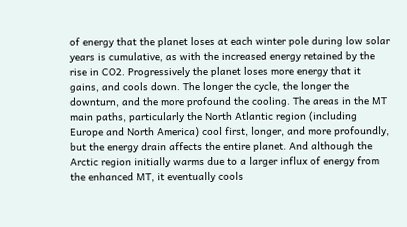of energy that the planet loses at each winter pole during low solar years is cumulative, as with the increased energy retained by the rise in CO2. Progressively the planet loses more energy that it gains, and cools down. The longer the cycle, the longer the downturn, and the more profound the cooling. The areas in the MT main paths, particularly the North Atlantic region (including Europe and North America) cool first, longer, and more profoundly, but the energy drain affects the entire planet. And although the Arctic region initially warms due to a larger influx of energy from the enhanced MT, it eventually cools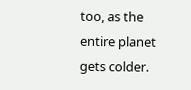too, as the entire planet gets colder.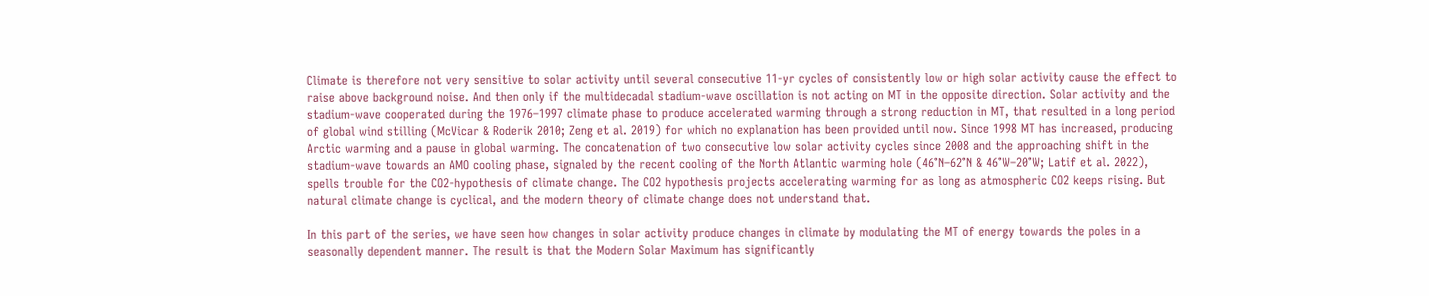Climate is therefore not very sensitive to solar activity until several consecutive 11-yr cycles of consistently low or high solar activity cause the effect to raise above background noise. And then only if the multidecadal stadium-wave oscillation is not acting on MT in the opposite direction. Solar activity and the stadium-wave cooperated during the 1976–1997 climate phase to produce accelerated warming through a strong reduction in MT, that resulted in a long period of global wind stilling (McVicar & Roderik 2010; Zeng et al. 2019) for which no explanation has been provided until now. Since 1998 MT has increased, producing Arctic warming and a pause in global warming. The concatenation of two consecutive low solar activity cycles since 2008 and the approaching shift in the stadium-wave towards an AMO cooling phase, signaled by the recent cooling of the North Atlantic warming hole (46°N–62°N & 46°W–20°W; Latif et al. 2022), spells trouble for the CO2-hypothesis of climate change. The CO2 hypothesis projects accelerating warming for as long as atmospheric CO2 keeps rising. But natural climate change is cyclical, and the modern theory of climate change does not understand that.

In this part of the series, we have seen how changes in solar activity produce changes in climate by modulating the MT of energy towards the poles in a seasonally dependent manner. The result is that the Modern Solar Maximum has significantly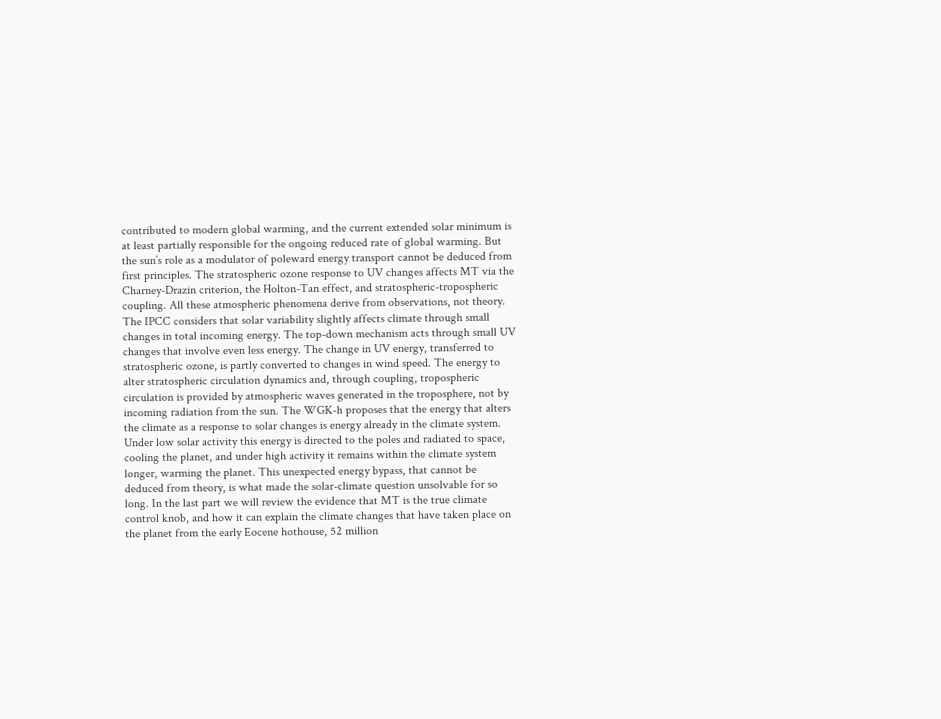contributed to modern global warming, and the current extended solar minimum is at least partially responsible for the ongoing reduced rate of global warming. But the sun’s role as a modulator of poleward energy transport cannot be deduced from first principles. The stratospheric ozone response to UV changes affects MT via the Charney-Drazin criterion, the Holton-Tan effect, and stratospheric-tropospheric coupling. All these atmospheric phenomena derive from observations, not theory. The IPCC considers that solar variability slightly affects climate through small changes in total incoming energy. The top-down mechanism acts through small UV changes that involve even less energy. The change in UV energy, transferred to stratospheric ozone, is partly converted to changes in wind speed. The energy to alter stratospheric circulation dynamics and, through coupling, tropospheric circulation is provided by atmospheric waves generated in the troposphere, not by incoming radiation from the sun. The WGK-h proposes that the energy that alters the climate as a response to solar changes is energy already in the climate system. Under low solar activity this energy is directed to the poles and radiated to space, cooling the planet, and under high activity it remains within the climate system longer, warming the planet. This unexpected energy bypass, that cannot be deduced from theory, is what made the solar-climate question unsolvable for so long. In the last part we will review the evidence that MT is the true climate control knob, and how it can explain the climate changes that have taken place on the planet from the early Eocene hothouse, 52 million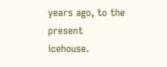years ago, to the present icehouse.